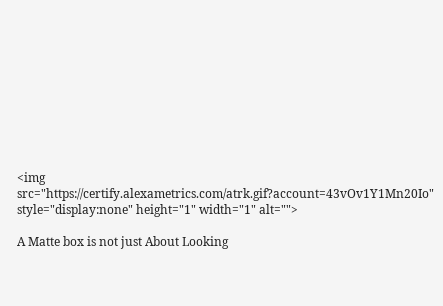<img src="https://certify.alexametrics.com/atrk.gif?account=43vOv1Y1Mn20Io" style="display:none" height="1" width="1" alt="">

A Matte box is not just About Looking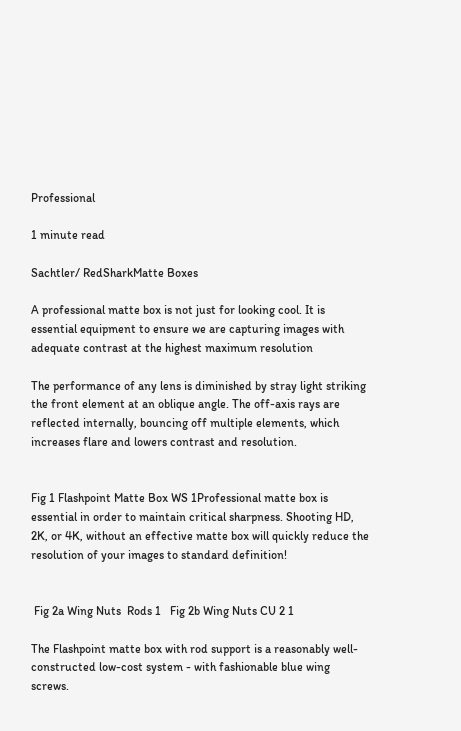Professional

1 minute read

Sachtler/ RedSharkMatte Boxes

A professional matte box is not just for looking cool. It is essential equipment to ensure we are capturing images with adequate contrast at the highest maximum resolution

The performance of any lens is diminished by stray light striking the front element at an oblique angle. The off-axis rays are reflected internally, bouncing off multiple elements, which increases flare and lowers contrast and resolution.


Fig 1 Flashpoint Matte Box WS 1Professional matte box is essential in order to maintain critical sharpness. Shooting HD, 2K, or 4K, without an effective matte box will quickly reduce the resolution of your images to standard definition!


 Fig 2a Wing Nuts  Rods 1   Fig 2b Wing Nuts CU 2 1

The Flashpoint matte box with rod support is a reasonably well-constructed low-cost system - with fashionable blue wing screws.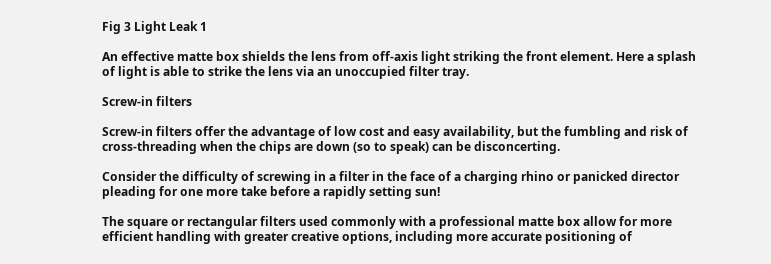Fig 3 Light Leak 1

An effective matte box shields the lens from off-axis light striking the front element. Here a splash of light is able to strike the lens via an unoccupied filter tray.

Screw-in filters

Screw-in filters offer the advantage of low cost and easy availability, but the fumbling and risk of cross-threading when the chips are down (so to speak) can be disconcerting.

Consider the difficulty of screwing in a filter in the face of a charging rhino or panicked director pleading for one more take before a rapidly setting sun!

The square or rectangular filters used commonly with a professional matte box allow for more efficient handling with greater creative options, including more accurate positioning of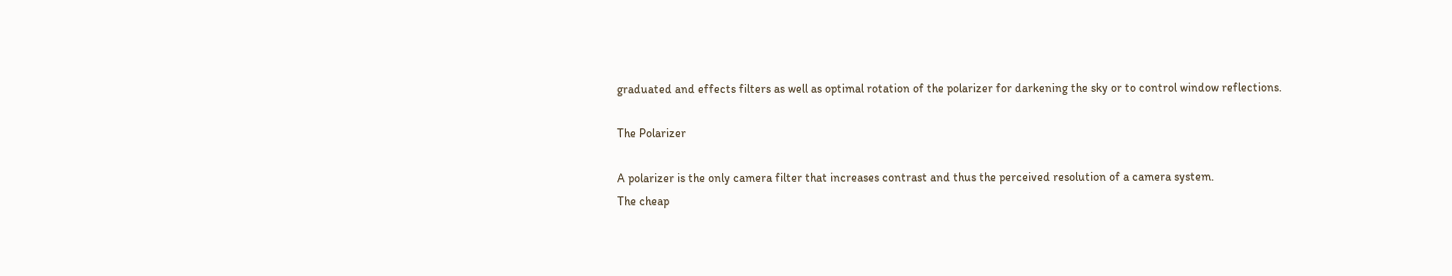graduated and effects filters as well as optimal rotation of the polarizer for darkening the sky or to control window reflections.

The Polarizer

A polarizer is the only camera filter that increases contrast and thus the perceived resolution of a camera system.
The cheap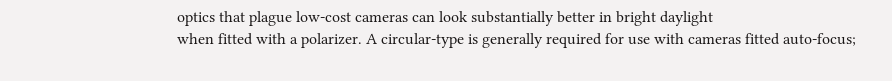optics that plague low-cost cameras can look substantially better in bright daylight
when fitted with a polarizer. A circular-type is generally required for use with cameras fitted auto-focus;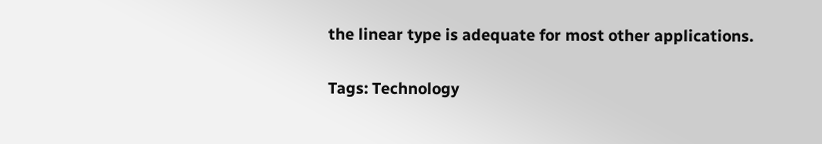the linear type is adequate for most other applications.

Tags: Technology